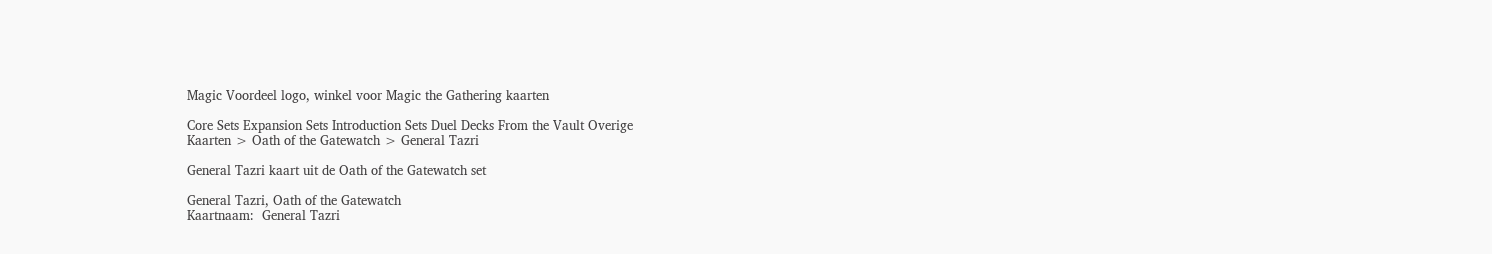Magic Voordeel logo, winkel voor Magic the Gathering kaarten

Core Sets Expansion Sets Introduction Sets Duel Decks From the Vault Overige
Kaarten > Oath of the Gatewatch > General Tazri

General Tazri kaart uit de Oath of the Gatewatch set

General Tazri, Oath of the Gatewatch
Kaartnaam:  General Tazri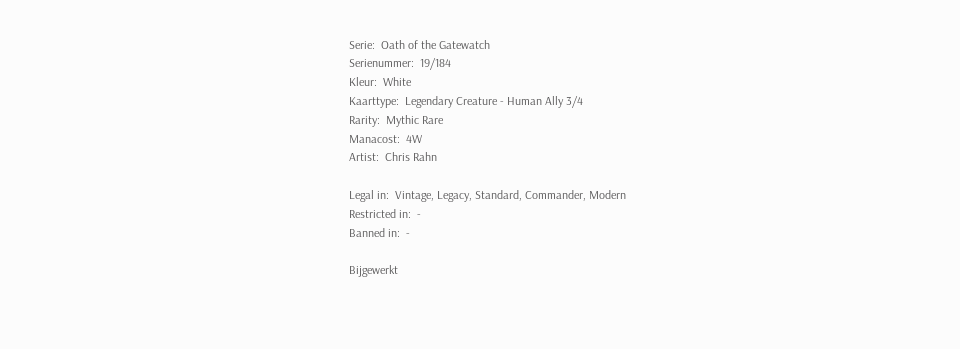Serie:  Oath of the Gatewatch
Serienummer:  19/184
Kleur:  White
Kaarttype:  Legendary Creature - Human Ally 3/4
Rarity:  Mythic Rare
Manacost:  4W
Artist:  Chris Rahn

Legal in:  Vintage, Legacy, Standard, Commander, Modern
Restricted in:  -
Banned in:  -

Bijgewerkt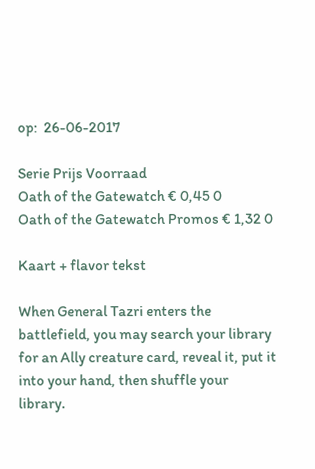op:  26-06-2017

Serie Prijs Voorraad
Oath of the Gatewatch € 0,45 0
Oath of the Gatewatch Promos € 1,32 0

Kaart + flavor tekst

When General Tazri enters the battlefield, you may search your library for an Ally creature card, reveal it, put it into your hand, then shuffle your library.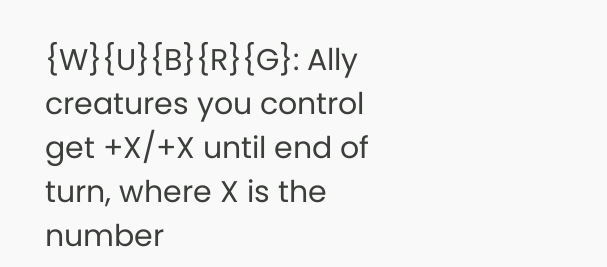{W}{U}{B}{R}{G}: Ally creatures you control get +X/+X until end of turn, where X is the number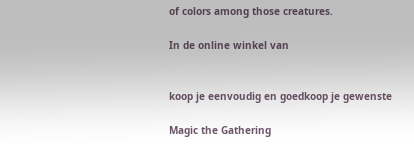of colors among those creatures.

In de online winkel van


koop je eenvoudig en goedkoop je gewenste

Magic the Gathering